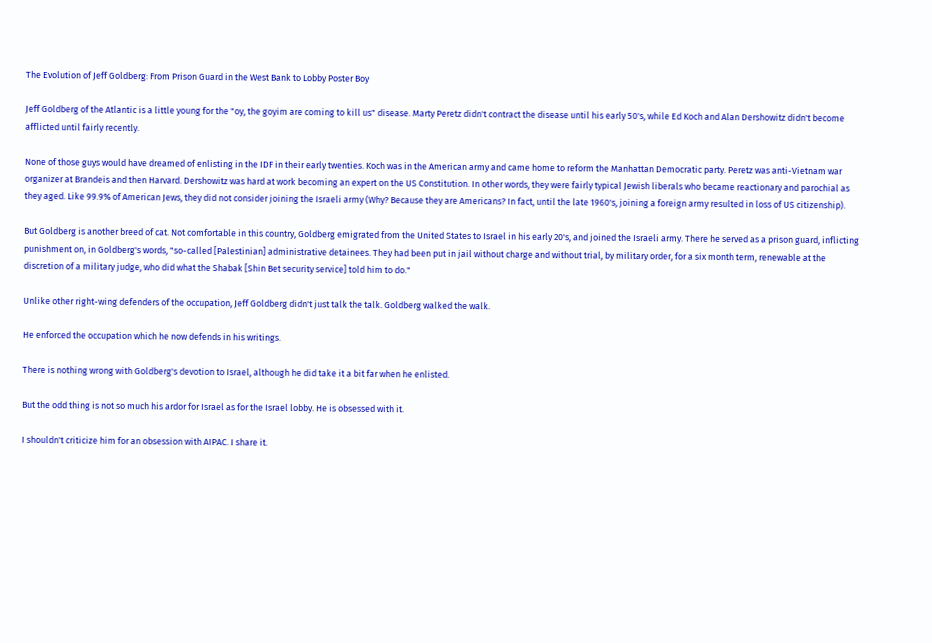The Evolution of Jeff Goldberg: From Prison Guard in the West Bank to Lobby Poster Boy

Jeff Goldberg of the Atlantic is a little young for the "oy, the goyim are coming to kill us" disease. Marty Peretz didn't contract the disease until his early 50's, while Ed Koch and Alan Dershowitz didn't become afflicted until fairly recently.

None of those guys would have dreamed of enlisting in the IDF in their early twenties. Koch was in the American army and came home to reform the Manhattan Democratic party. Peretz was anti-Vietnam war organizer at Brandeis and then Harvard. Dershowitz was hard at work becoming an expert on the US Constitution. In other words, they were fairly typical Jewish liberals who became reactionary and parochial as they aged. Like 99.9% of American Jews, they did not consider joining the Israeli army (Why? Because they are Americans? In fact, until the late 1960's, joining a foreign army resulted in loss of US citizenship).

But Goldberg is another breed of cat. Not comfortable in this country, Goldberg emigrated from the United States to Israel in his early 20's, and joined the Israeli army. There he served as a prison guard, inflicting punishment on, in Goldberg's words, "so-called [Palestinian] administrative detainees. They had been put in jail without charge and without trial, by military order, for a six month term, renewable at the discretion of a military judge, who did what the Shabak [Shin Bet security service] told him to do."

Unlike other right-wing defenders of the occupation, Jeff Goldberg didn't just talk the talk. Goldberg walked the walk.

He enforced the occupation which he now defends in his writings.

There is nothing wrong with Goldberg's devotion to Israel, although he did take it a bit far when he enlisted.

But the odd thing is not so much his ardor for Israel as for the Israel lobby. He is obsessed with it.

I shouldn't criticize him for an obsession with AIPAC. I share it.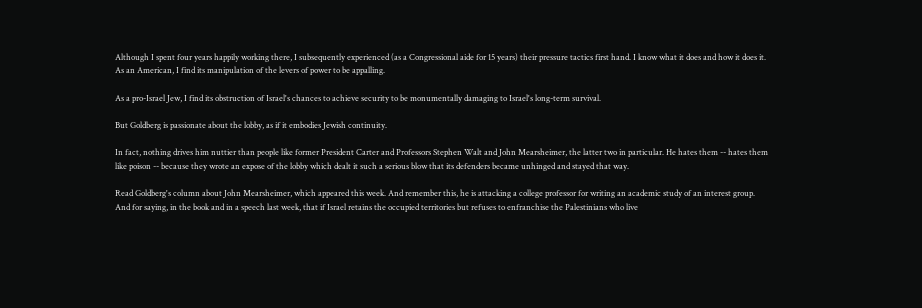Although I spent four years happily working there, I subsequently experienced (as a Congressional aide for 15 years) their pressure tactics first hand. I know what it does and how it does it. As an American, I find its manipulation of the levers of power to be appalling.

As a pro-Israel Jew, I find its obstruction of Israel's chances to achieve security to be monumentally damaging to Israel's long-term survival.

But Goldberg is passionate about the lobby, as if it embodies Jewish continuity.

In fact, nothing drives him nuttier than people like former President Carter and Professors Stephen Walt and John Mearsheimer, the latter two in particular. He hates them -- hates them like poison -- because they wrote an expose of the lobby which dealt it such a serious blow that its defenders became unhinged and stayed that way.

Read Goldberg's column about John Mearsheimer, which appeared this week. And remember this, he is attacking a college professor for writing an academic study of an interest group. And for saying, in the book and in a speech last week, that if Israel retains the occupied territories but refuses to enfranchise the Palestinians who live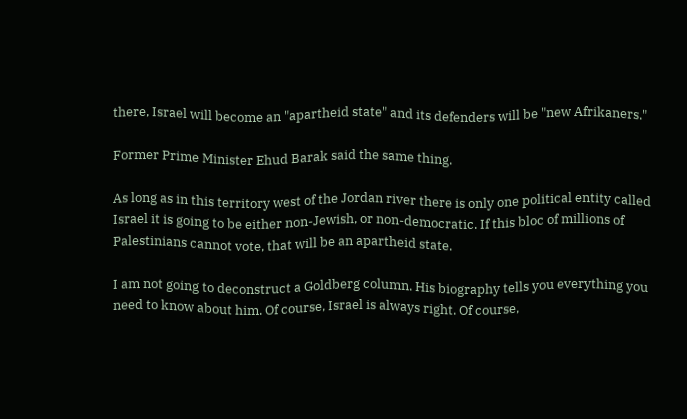there, Israel will become an "apartheid state" and its defenders will be "new Afrikaners."

Former Prime Minister Ehud Barak said the same thing.

As long as in this territory west of the Jordan river there is only one political entity called Israel it is going to be either non-Jewish, or non-democratic. If this bloc of millions of Palestinians cannot vote, that will be an apartheid state.

I am not going to deconstruct a Goldberg column. His biography tells you everything you need to know about him. Of course, Israel is always right. Of course,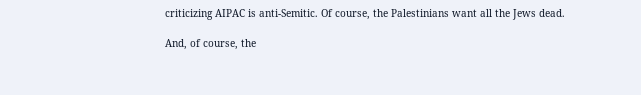criticizing AIPAC is anti-Semitic. Of course, the Palestinians want all the Jews dead.

And, of course, the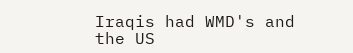Iraqis had WMD's and the US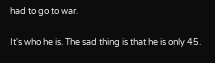had to go to war.

It's who he is. The sad thing is that he is only 45.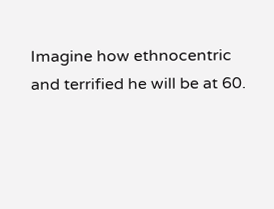Imagine how ethnocentric and terrified he will be at 60.